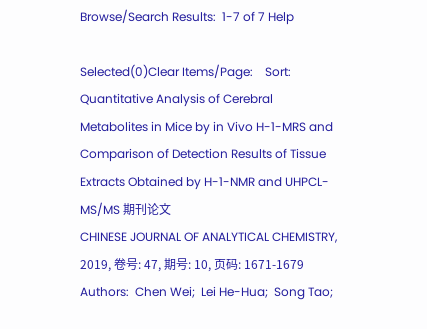Browse/Search Results:  1-7 of 7 Help

Selected(0)Clear Items/Page:    Sort:
Quantitative Analysis of Cerebral Metabolites in Mice by in Vivo H-1-MRS and Comparison of Detection Results of Tissue Extracts Obtained by H-1-NMR and UHPCL-MS/MS 期刊论文
CHINESE JOURNAL OF ANALYTICAL CHEMISTRY, 2019, 卷号: 47, 期号: 10, 页码: 1671-1679
Authors:  Chen Wei;  Lei He-Hua;  Song Tao;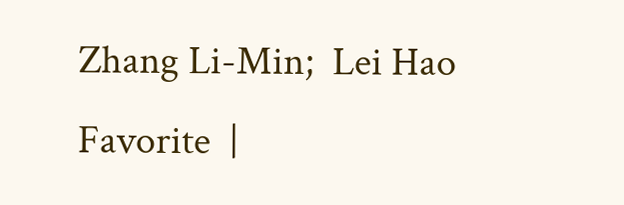Zhang Li-Min;  Lei Hao
Favorite  |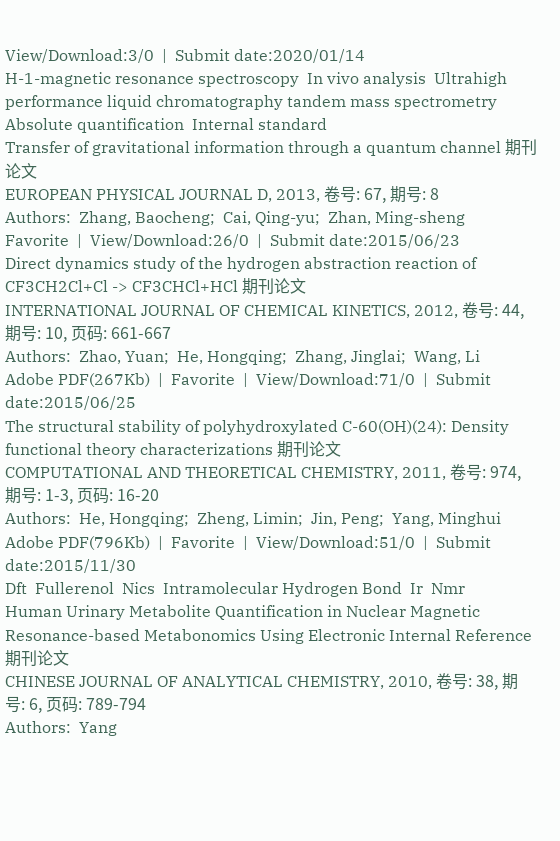View/Download:3/0  |  Submit date:2020/01/14
H-1-magnetic resonance spectroscopy  In vivo analysis  Ultrahigh performance liquid chromatography tandem mass spectrometry  Absolute quantification  Internal standard
Transfer of gravitational information through a quantum channel 期刊论文
EUROPEAN PHYSICAL JOURNAL D, 2013, 卷号: 67, 期号: 8
Authors:  Zhang, Baocheng;  Cai, Qing-yu;  Zhan, Ming-sheng
Favorite  |  View/Download:26/0  |  Submit date:2015/06/23
Direct dynamics study of the hydrogen abstraction reaction of CF3CH2Cl+Cl -> CF3CHCl+HCl 期刊论文
INTERNATIONAL JOURNAL OF CHEMICAL KINETICS, 2012, 卷号: 44, 期号: 10, 页码: 661-667
Authors:  Zhao, Yuan;  He, Hongqing;  Zhang, Jinglai;  Wang, Li
Adobe PDF(267Kb)  |  Favorite  |  View/Download:71/0  |  Submit date:2015/06/25
The structural stability of polyhydroxylated C-60(OH)(24): Density functional theory characterizations 期刊论文
COMPUTATIONAL AND THEORETICAL CHEMISTRY, 2011, 卷号: 974, 期号: 1-3, 页码: 16-20
Authors:  He, Hongqing;  Zheng, Limin;  Jin, Peng;  Yang, Minghui
Adobe PDF(796Kb)  |  Favorite  |  View/Download:51/0  |  Submit date:2015/11/30
Dft  Fullerenol  Nics  Intramolecular Hydrogen Bond  Ir  Nmr
Human Urinary Metabolite Quantification in Nuclear Magnetic Resonance-based Metabonomics Using Electronic Internal Reference 期刊论文
CHINESE JOURNAL OF ANALYTICAL CHEMISTRY, 2010, 卷号: 38, 期号: 6, 页码: 789-794
Authors:  Yang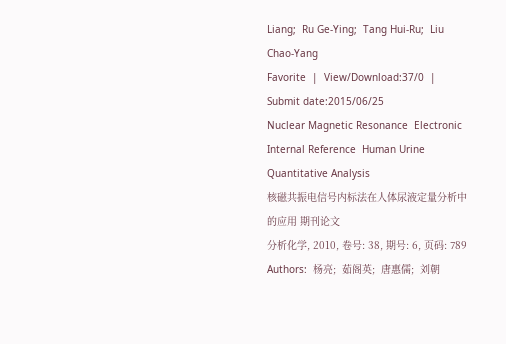Liang;  Ru Ge-Ying;  Tang Hui-Ru;  Liu Chao-Yang
Favorite  |  View/Download:37/0  |  Submit date:2015/06/25
Nuclear Magnetic Resonance  Electronic Internal Reference  Human Urine  Quantitative Analysis
核磁共振电信号内标法在人体尿液定量分析中的应用 期刊论文
分析化学, 2010, 卷号: 38, 期号: 6, 页码: 789
Authors:  杨亮;  茹阁英;  唐惠儒;  刘朝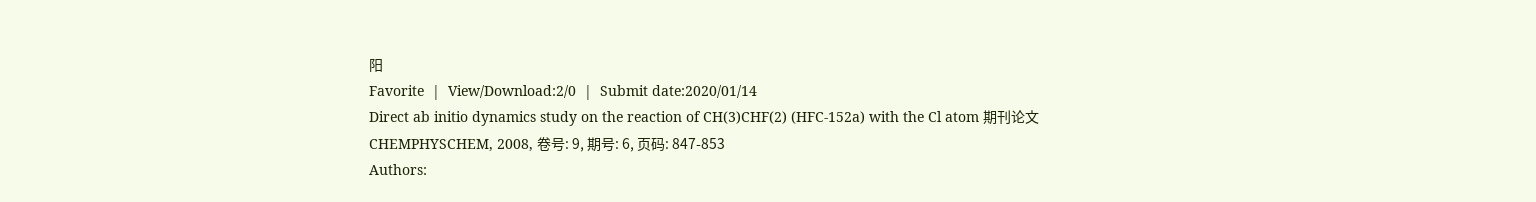阳
Favorite  |  View/Download:2/0  |  Submit date:2020/01/14
Direct ab initio dynamics study on the reaction of CH(3)CHF(2) (HFC-152a) with the Cl atom 期刊论文
CHEMPHYSCHEM, 2008, 卷号: 9, 期号: 6, 页码: 847-853
Authors: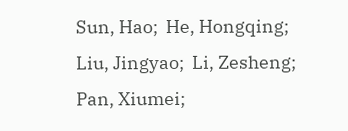Sun, Hao;  He, Hongqing;  Liu, Jingyao;  Li, Zesheng;  Pan, Xiumei;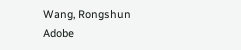Wang, Rongshun
Adobe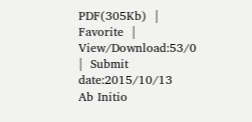PDF(305Kb)  |  Favorite  |  View/Download:53/0  |  Submit date:2015/10/13
Ab Initio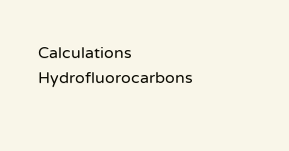Calculations  Hydrofluorocarbons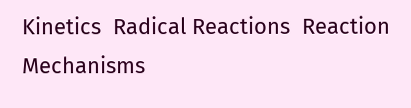Kinetics  Radical Reactions  Reaction Mechanisms